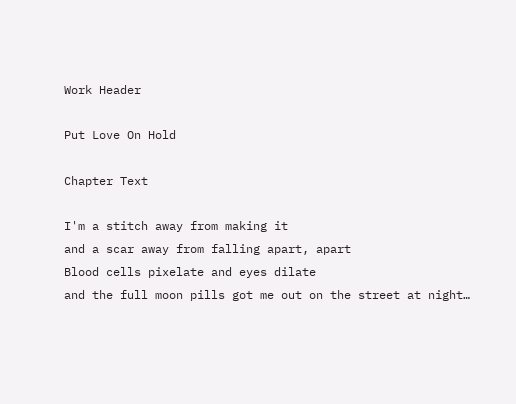Work Header

Put Love On Hold

Chapter Text

I'm a stitch away from making it
and a scar away from falling apart, apart
Blood cells pixelate and eyes dilate
and the full moon pills got me out on the street at night…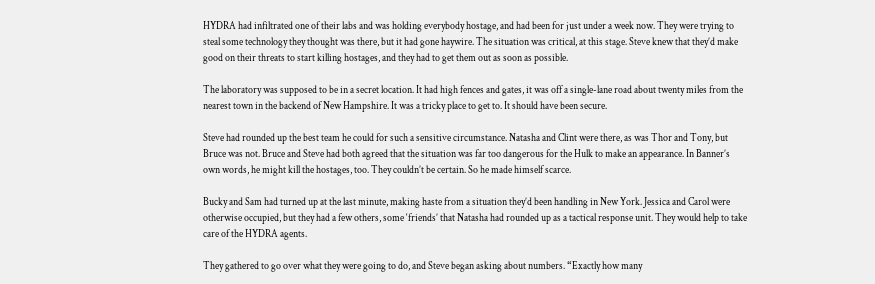HYDRA had infiltrated one of their labs and was holding everybody hostage, and had been for just under a week now. They were trying to steal some technology they thought was there, but it had gone haywire. The situation was critical, at this stage. Steve knew that they’d make good on their threats to start killing hostages, and they had to get them out as soon as possible.

The laboratory was supposed to be in a secret location. It had high fences and gates, it was off a single-lane road about twenty miles from the nearest town in the backend of New Hampshire. It was a tricky place to get to. It should have been secure.

Steve had rounded up the best team he could for such a sensitive circumstance. Natasha and Clint were there, as was Thor and Tony, but Bruce was not. Bruce and Steve had both agreed that the situation was far too dangerous for the Hulk to make an appearance. In Banner’s own words, he might kill the hostages, too. They couldn’t be certain. So he made himself scarce.

Bucky and Sam had turned up at the last minute, making haste from a situation they’d been handling in New York. Jessica and Carol were otherwise occupied, but they had a few others, some ‘friends’ that Natasha had rounded up as a tactical response unit. They would help to take care of the HYDRA agents.

They gathered to go over what they were going to do, and Steve began asking about numbers. “Exactly how many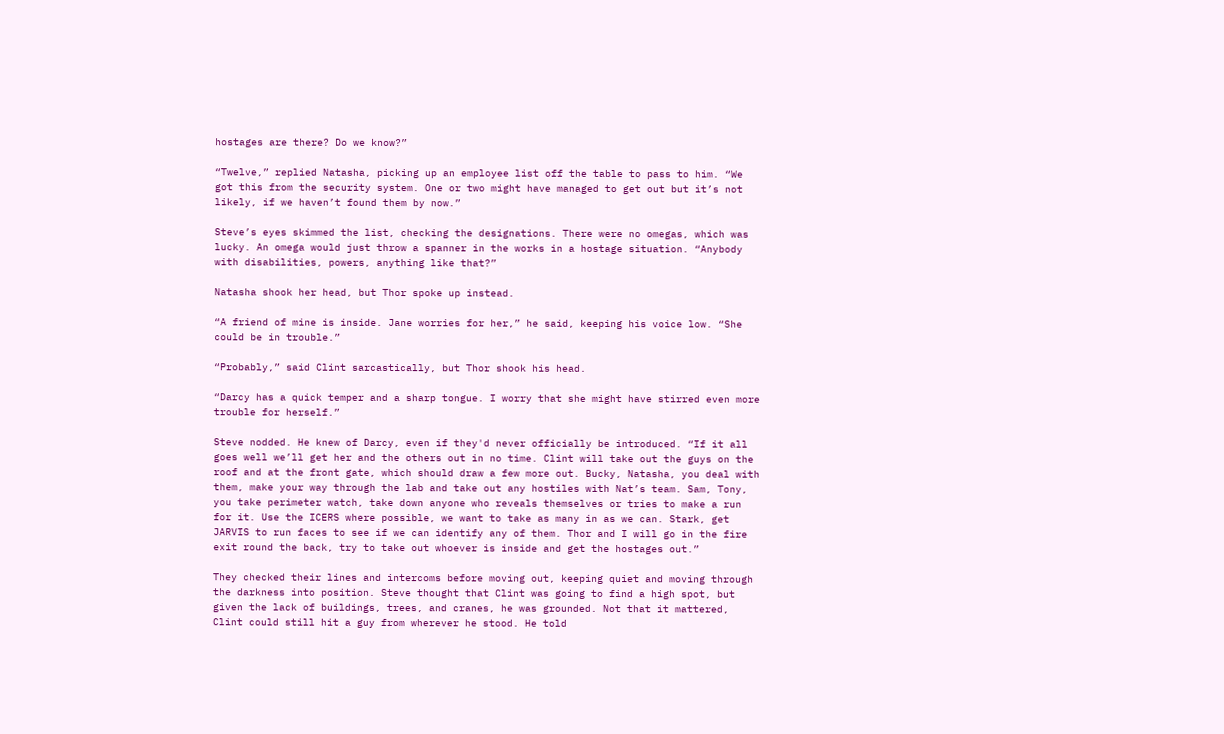hostages are there? Do we know?”

“Twelve,” replied Natasha, picking up an employee list off the table to pass to him. “We got this from the security system. One or two might have managed to get out but it’s not likely, if we haven’t found them by now.”

Steve’s eyes skimmed the list, checking the designations. There were no omegas, which was lucky. An omega would just throw a spanner in the works in a hostage situation. “Anybody with disabilities, powers, anything like that?”

Natasha shook her head, but Thor spoke up instead.

“A friend of mine is inside. Jane worries for her,” he said, keeping his voice low. “She could be in trouble.”

“Probably,” said Clint sarcastically, but Thor shook his head.

“Darcy has a quick temper and a sharp tongue. I worry that she might have stirred even more trouble for herself.”

Steve nodded. He knew of Darcy, even if they'd never officially be introduced. “If it all goes well we’ll get her and the others out in no time. Clint will take out the guys on the roof and at the front gate, which should draw a few more out. Bucky, Natasha, you deal with them, make your way through the lab and take out any hostiles with Nat’s team. Sam, Tony, you take perimeter watch, take down anyone who reveals themselves or tries to make a run for it. Use the ICERS where possible, we want to take as many in as we can. Stark, get JARVIS to run faces to see if we can identify any of them. Thor and I will go in the fire exit round the back, try to take out whoever is inside and get the hostages out.”

They checked their lines and intercoms before moving out, keeping quiet and moving through the darkness into position. Steve thought that Clint was going to find a high spot, but given the lack of buildings, trees, and cranes, he was grounded. Not that it mattered, Clint could still hit a guy from wherever he stood. He told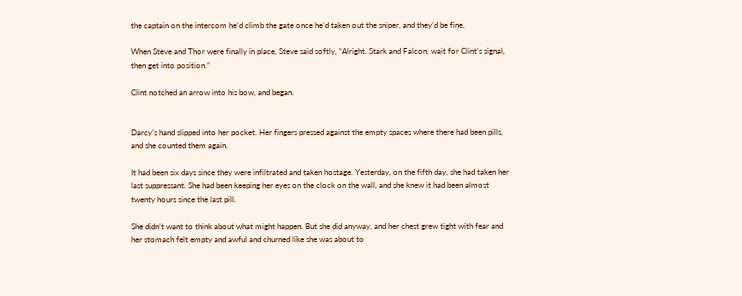the captain on the intercom he’d climb the gate once he’d taken out the sniper, and they’d be fine.

When Steve and Thor were finally in place, Steve said softly, “Alright. Stark and Falcon, wait for Clint’s signal, then get into position.”

Clint notched an arrow into his bow, and began.


Darcy’s hand slipped into her pocket. Her fingers pressed against the empty spaces where there had been pills, and she counted them again.

It had been six days since they were infiltrated and taken hostage. Yesterday, on the fifth day, she had taken her last suppressant. She had been keeping her eyes on the clock on the wall, and she knew it had been almost twenty hours since the last pill.

She didn’t want to think about what might happen. But she did anyway, and her chest grew tight with fear and her stomach felt empty and awful and churned like she was about to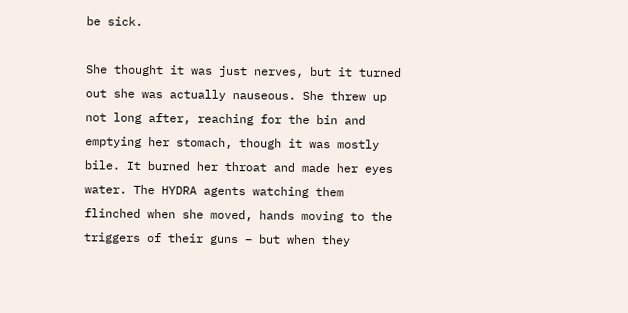be sick.

She thought it was just nerves, but it turned out she was actually nauseous. She threw up not long after, reaching for the bin and emptying her stomach, though it was mostly bile. It burned her throat and made her eyes water. The HYDRA agents watching them flinched when she moved, hands moving to the triggers of their guns – but when they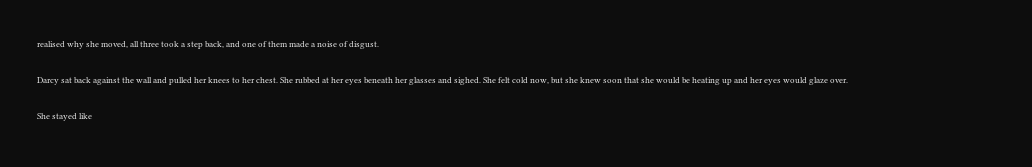realised why she moved, all three took a step back, and one of them made a noise of disgust.

Darcy sat back against the wall and pulled her knees to her chest. She rubbed at her eyes beneath her glasses and sighed. She felt cold now, but she knew soon that she would be heating up and her eyes would glaze over.

She stayed like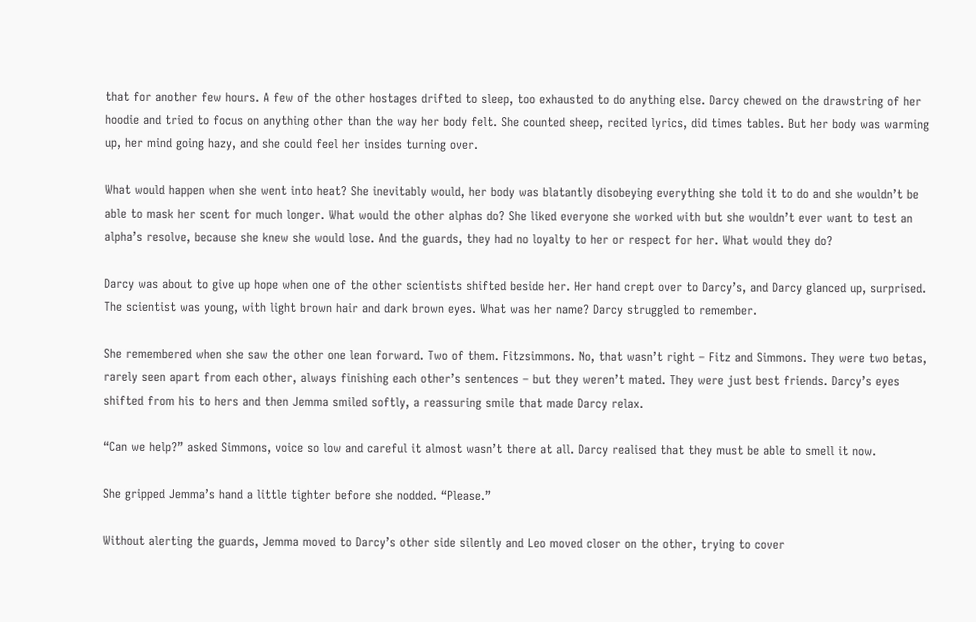that for another few hours. A few of the other hostages drifted to sleep, too exhausted to do anything else. Darcy chewed on the drawstring of her hoodie and tried to focus on anything other than the way her body felt. She counted sheep, recited lyrics, did times tables. But her body was warming up, her mind going hazy, and she could feel her insides turning over.

What would happen when she went into heat? She inevitably would, her body was blatantly disobeying everything she told it to do and she wouldn’t be able to mask her scent for much longer. What would the other alphas do? She liked everyone she worked with but she wouldn’t ever want to test an alpha’s resolve, because she knew she would lose. And the guards, they had no loyalty to her or respect for her. What would they do?

Darcy was about to give up hope when one of the other scientists shifted beside her. Her hand crept over to Darcy’s, and Darcy glanced up, surprised. The scientist was young, with light brown hair and dark brown eyes. What was her name? Darcy struggled to remember.

She remembered when she saw the other one lean forward. Two of them. Fitzsimmons. No, that wasn’t right – Fitz and Simmons. They were two betas, rarely seen apart from each other, always finishing each other’s sentences – but they weren’t mated. They were just best friends. Darcy’s eyes shifted from his to hers and then Jemma smiled softly, a reassuring smile that made Darcy relax.

“Can we help?” asked Simmons, voice so low and careful it almost wasn’t there at all. Darcy realised that they must be able to smell it now.

She gripped Jemma’s hand a little tighter before she nodded. “Please.”

Without alerting the guards, Jemma moved to Darcy’s other side silently and Leo moved closer on the other, trying to cover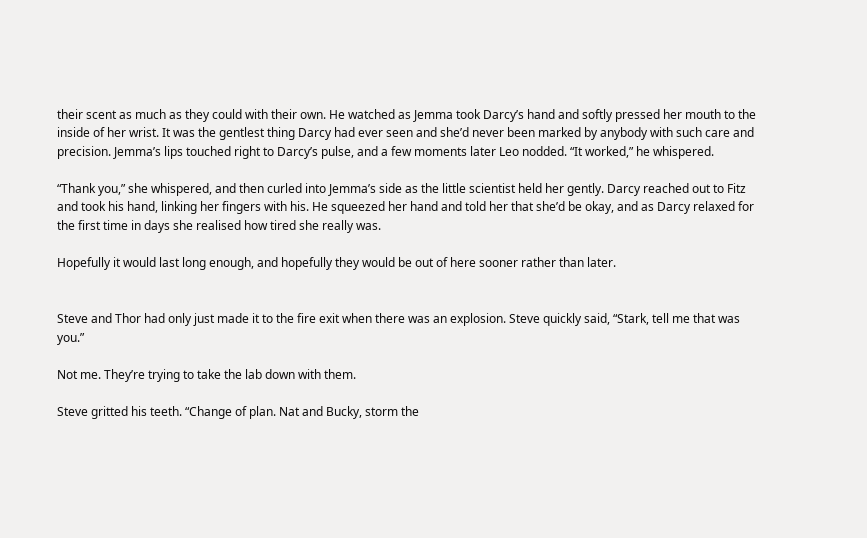their scent as much as they could with their own. He watched as Jemma took Darcy’s hand and softly pressed her mouth to the inside of her wrist. It was the gentlest thing Darcy had ever seen and she’d never been marked by anybody with such care and precision. Jemma’s lips touched right to Darcy’s pulse, and a few moments later Leo nodded. “It worked,” he whispered.

“Thank you,” she whispered, and then curled into Jemma’s side as the little scientist held her gently. Darcy reached out to Fitz and took his hand, linking her fingers with his. He squeezed her hand and told her that she’d be okay, and as Darcy relaxed for the first time in days she realised how tired she really was.

Hopefully it would last long enough, and hopefully they would be out of here sooner rather than later.


Steve and Thor had only just made it to the fire exit when there was an explosion. Steve quickly said, “Stark, tell me that was you.”

Not me. They’re trying to take the lab down with them.

Steve gritted his teeth. “Change of plan. Nat and Bucky, storm the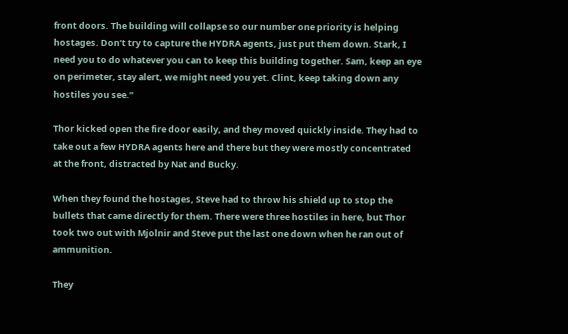front doors. The building will collapse so our number one priority is helping hostages. Don’t try to capture the HYDRA agents, just put them down. Stark, I need you to do whatever you can to keep this building together. Sam, keep an eye on perimeter, stay alert, we might need you yet. Clint, keep taking down any hostiles you see.”

Thor kicked open the fire door easily, and they moved quickly inside. They had to take out a few HYDRA agents here and there but they were mostly concentrated at the front, distracted by Nat and Bucky.

When they found the hostages, Steve had to throw his shield up to stop the bullets that came directly for them. There were three hostiles in here, but Thor took two out with Mjolnir and Steve put the last one down when he ran out of ammunition.

They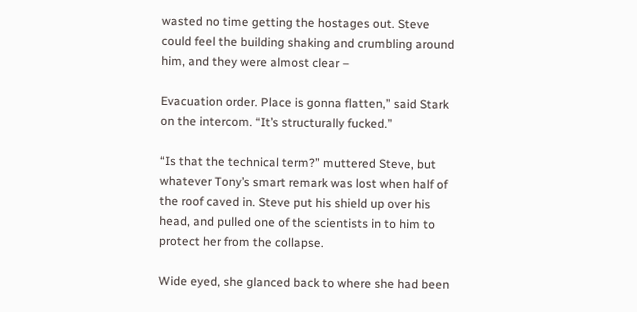wasted no time getting the hostages out. Steve could feel the building shaking and crumbling around him, and they were almost clear –

Evacuation order. Place is gonna flatten,” said Stark on the intercom. “It’s structurally fucked.”

“Is that the technical term?” muttered Steve, but whatever Tony’s smart remark was lost when half of the roof caved in. Steve put his shield up over his head, and pulled one of the scientists in to him to protect her from the collapse.

Wide eyed, she glanced back to where she had been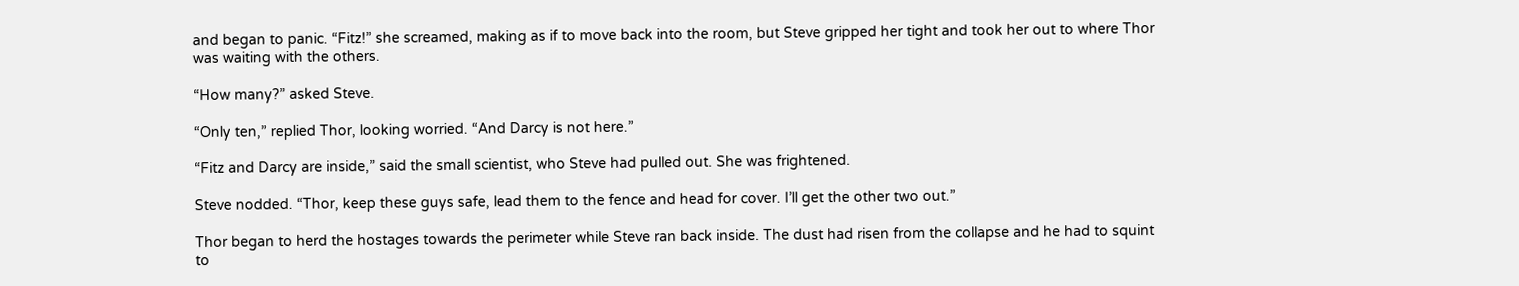and began to panic. “Fitz!” she screamed, making as if to move back into the room, but Steve gripped her tight and took her out to where Thor was waiting with the others.

“How many?” asked Steve.

“Only ten,” replied Thor, looking worried. “And Darcy is not here.”

“Fitz and Darcy are inside,” said the small scientist, who Steve had pulled out. She was frightened.

Steve nodded. “Thor, keep these guys safe, lead them to the fence and head for cover. I’ll get the other two out.”

Thor began to herd the hostages towards the perimeter while Steve ran back inside. The dust had risen from the collapse and he had to squint to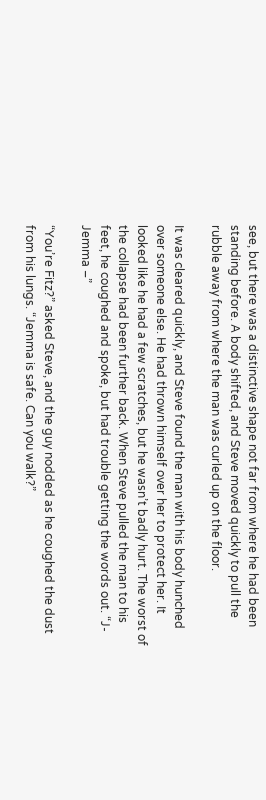see, but there was a distinctive shape not far from where he had been standing before. A body shifted, and Steve moved quickly to pull the rubble away from where the man was curled up on the floor.

It was cleared quickly, and Steve found the man with his body hunched over someone else. He had thrown himself over her to protect her. It looked like he had a few scratches, but he wasn’t badly hurt. The worst of the collapse had been further back. When Steve pulled the man to his feet, he coughed and spoke, but had trouble getting the words out. “J-Jemma –”

“You’re Fitz?” asked Steve, and the guy nodded as he coughed the dust from his lungs. “Jemma is safe. Can you walk?”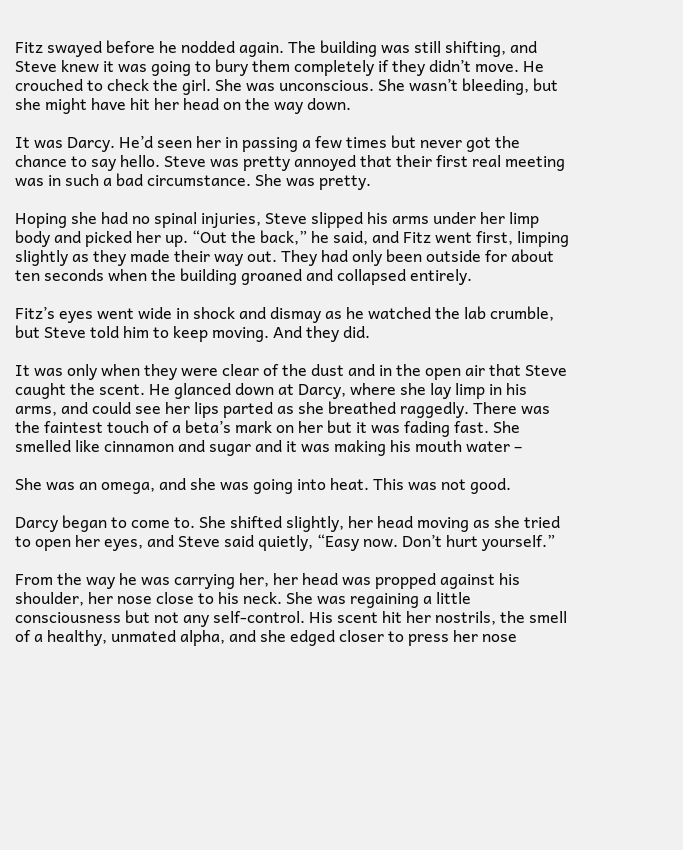Fitz swayed before he nodded again. The building was still shifting, and Steve knew it was going to bury them completely if they didn’t move. He crouched to check the girl. She was unconscious. She wasn’t bleeding, but she might have hit her head on the way down.

It was Darcy. He’d seen her in passing a few times but never got the chance to say hello. Steve was pretty annoyed that their first real meeting was in such a bad circumstance. She was pretty.

Hoping she had no spinal injuries, Steve slipped his arms under her limp body and picked her up. “Out the back,” he said, and Fitz went first, limping slightly as they made their way out. They had only been outside for about ten seconds when the building groaned and collapsed entirely.

Fitz’s eyes went wide in shock and dismay as he watched the lab crumble, but Steve told him to keep moving. And they did.

It was only when they were clear of the dust and in the open air that Steve caught the scent. He glanced down at Darcy, where she lay limp in his arms, and could see her lips parted as she breathed raggedly. There was the faintest touch of a beta’s mark on her but it was fading fast. She smelled like cinnamon and sugar and it was making his mouth water –

She was an omega, and she was going into heat. This was not good.

Darcy began to come to. She shifted slightly, her head moving as she tried to open her eyes, and Steve said quietly, “Easy now. Don’t hurt yourself.”

From the way he was carrying her, her head was propped against his shoulder, her nose close to his neck. She was regaining a little consciousness but not any self-control. His scent hit her nostrils, the smell of a healthy, unmated alpha, and she edged closer to press her nose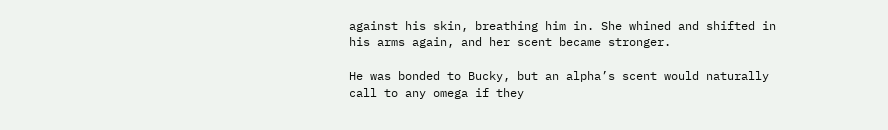against his skin, breathing him in. She whined and shifted in his arms again, and her scent became stronger.

He was bonded to Bucky, but an alpha’s scent would naturally call to any omega if they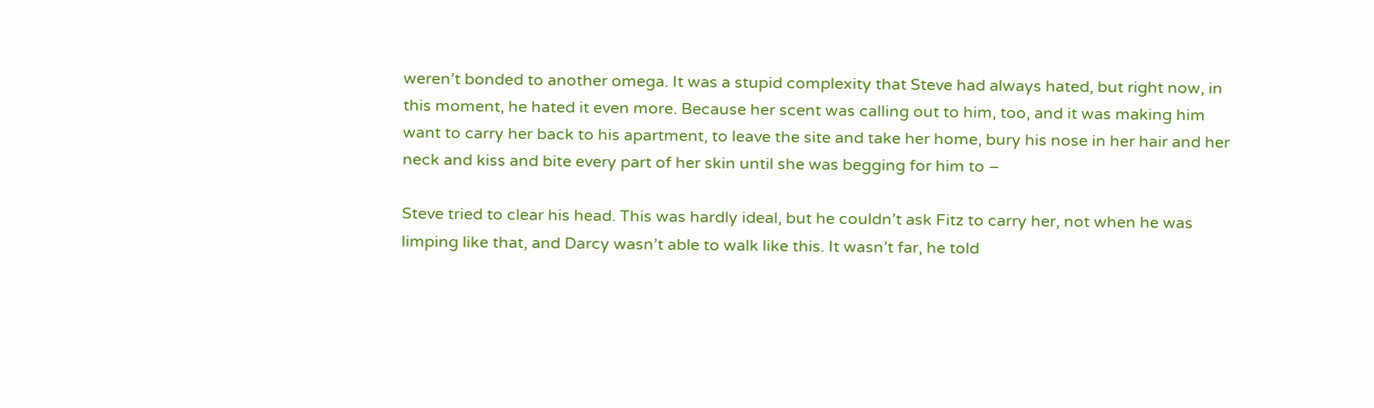weren’t bonded to another omega. It was a stupid complexity that Steve had always hated, but right now, in this moment, he hated it even more. Because her scent was calling out to him, too, and it was making him want to carry her back to his apartment, to leave the site and take her home, bury his nose in her hair and her neck and kiss and bite every part of her skin until she was begging for him to –

Steve tried to clear his head. This was hardly ideal, but he couldn’t ask Fitz to carry her, not when he was limping like that, and Darcy wasn’t able to walk like this. It wasn’t far, he told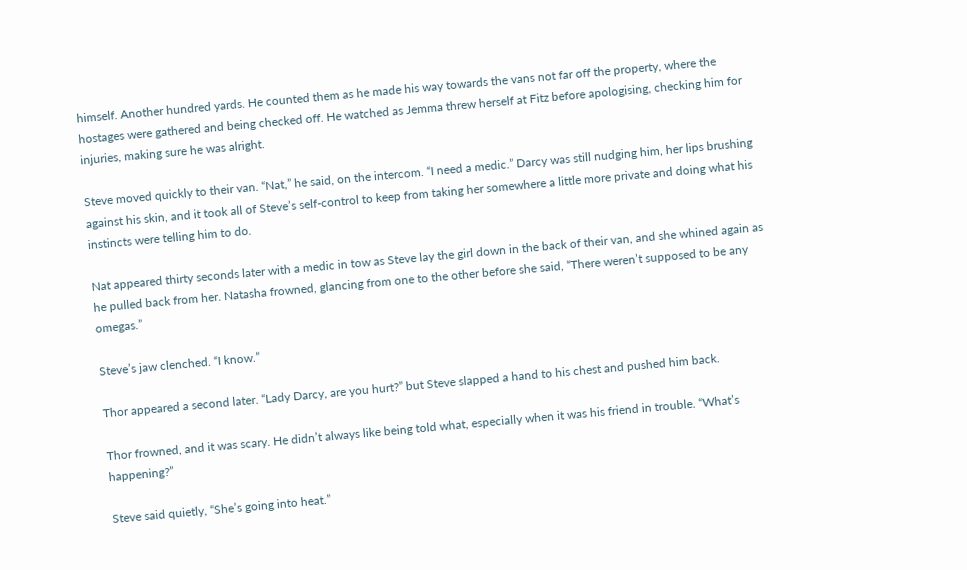himself. Another hundred yards. He counted them as he made his way towards the vans not far off the property, where the hostages were gathered and being checked off. He watched as Jemma threw herself at Fitz before apologising, checking him for injuries, making sure he was alright.

Steve moved quickly to their van. “Nat,” he said, on the intercom. “I need a medic.” Darcy was still nudging him, her lips brushing against his skin, and it took all of Steve’s self-control to keep from taking her somewhere a little more private and doing what his instincts were telling him to do.

Nat appeared thirty seconds later with a medic in tow as Steve lay the girl down in the back of their van, and she whined again as he pulled back from her. Natasha frowned, glancing from one to the other before she said, “There weren’t supposed to be any omegas.”

Steve’s jaw clenched. “I know.”

Thor appeared a second later. “Lady Darcy, are you hurt?” but Steve slapped a hand to his chest and pushed him back.

Thor frowned, and it was scary. He didn’t always like being told what, especially when it was his friend in trouble. “What’s happening?”

Steve said quietly, “She’s going into heat.”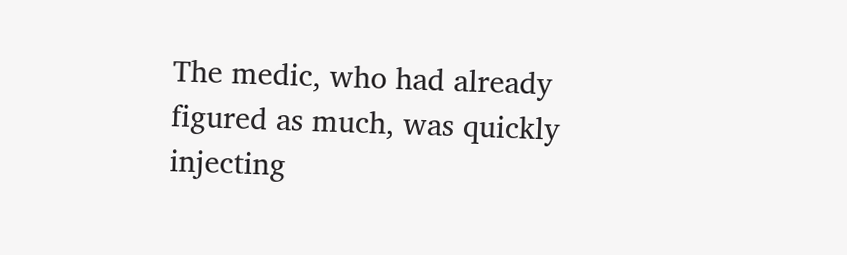The medic, who had already figured as much, was quickly injecting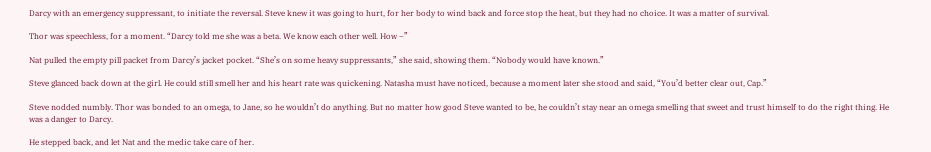Darcy with an emergency suppressant, to initiate the reversal. Steve knew it was going to hurt, for her body to wind back and force stop the heat, but they had no choice. It was a matter of survival.

Thor was speechless, for a moment. “Darcy told me she was a beta. We know each other well. How –”

Nat pulled the empty pill packet from Darcy’s jacket pocket. “She’s on some heavy suppressants,” she said, showing them. “Nobody would have known.”

Steve glanced back down at the girl. He could still smell her and his heart rate was quickening. Natasha must have noticed, because a moment later she stood and said, “You’d better clear out, Cap.”

Steve nodded numbly. Thor was bonded to an omega, to Jane, so he wouldn’t do anything. But no matter how good Steve wanted to be, he couldn’t stay near an omega smelling that sweet and trust himself to do the right thing. He was a danger to Darcy.

He stepped back, and let Nat and the medic take care of her.